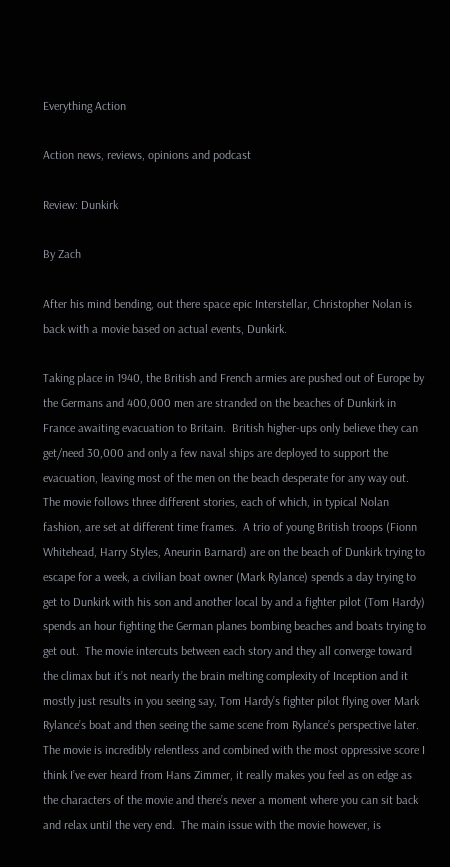Everything Action

Action news, reviews, opinions and podcast

Review: Dunkirk

By Zach

After his mind bending, out there space epic Interstellar, Christopher Nolan is back with a movie based on actual events, Dunkirk.

Taking place in 1940, the British and French armies are pushed out of Europe by the Germans and 400,000 men are stranded on the beaches of Dunkirk in France awaiting evacuation to Britain.  British higher-ups only believe they can get/need 30,000 and only a few naval ships are deployed to support the evacuation, leaving most of the men on the beach desperate for any way out.  The movie follows three different stories, each of which, in typical Nolan fashion, are set at different time frames.  A trio of young British troops (Fionn Whitehead, Harry Styles, Aneurin Barnard) are on the beach of Dunkirk trying to escape for a week, a civilian boat owner (Mark Rylance) spends a day trying to get to Dunkirk with his son and another local by and a fighter pilot (Tom Hardy) spends an hour fighting the German planes bombing beaches and boats trying to get out.  The movie intercuts between each story and they all converge toward the climax but it’s not nearly the brain melting complexity of Inception and it mostly just results in you seeing say, Tom Hardy’s fighter pilot flying over Mark Rylance’s boat and then seeing the same scene from Rylance’s perspective later.  The movie is incredibly relentless and combined with the most oppressive score I think I’ve ever heard from Hans Zimmer, it really makes you feel as on edge as the characters of the movie and there’s never a moment where you can sit back and relax until the very end.  The main issue with the movie however, is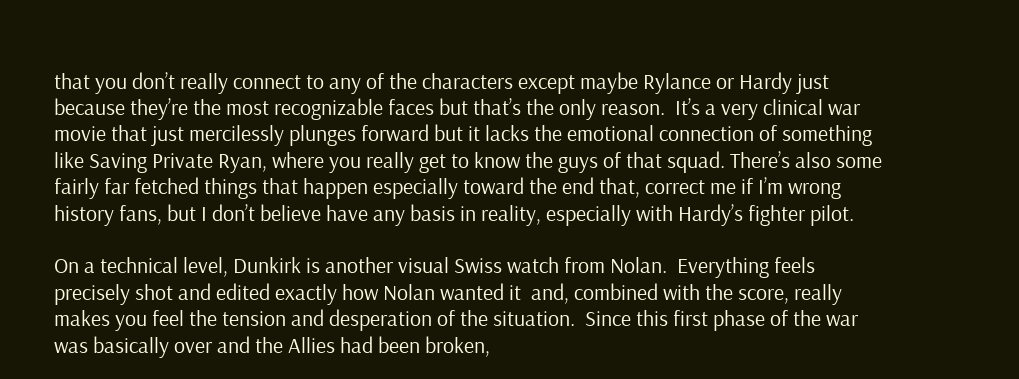that you don’t really connect to any of the characters except maybe Rylance or Hardy just because they’re the most recognizable faces but that’s the only reason.  It’s a very clinical war movie that just mercilessly plunges forward but it lacks the emotional connection of something like Saving Private Ryan, where you really get to know the guys of that squad. There’s also some fairly far fetched things that happen especially toward the end that, correct me if I’m wrong history fans, but I don’t believe have any basis in reality, especially with Hardy’s fighter pilot.

On a technical level, Dunkirk is another visual Swiss watch from Nolan.  Everything feels precisely shot and edited exactly how Nolan wanted it  and, combined with the score, really makes you feel the tension and desperation of the situation.  Since this first phase of the war was basically over and the Allies had been broken,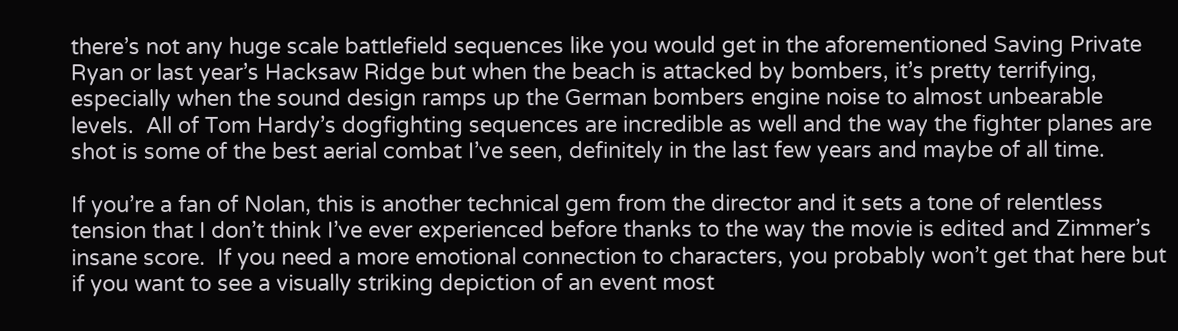there’s not any huge scale battlefield sequences like you would get in the aforementioned Saving Private Ryan or last year’s Hacksaw Ridge but when the beach is attacked by bombers, it’s pretty terrifying, especially when the sound design ramps up the German bombers engine noise to almost unbearable levels.  All of Tom Hardy’s dogfighting sequences are incredible as well and the way the fighter planes are shot is some of the best aerial combat I’ve seen, definitely in the last few years and maybe of all time.

If you’re a fan of Nolan, this is another technical gem from the director and it sets a tone of relentless tension that I don’t think I’ve ever experienced before thanks to the way the movie is edited and Zimmer’s insane score.  If you need a more emotional connection to characters, you probably won’t get that here but if you want to see a visually striking depiction of an event most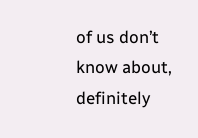of us don’t know about, definitely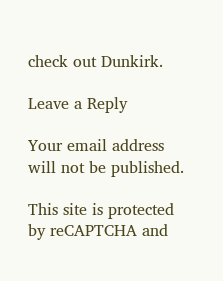check out Dunkirk.

Leave a Reply

Your email address will not be published.

This site is protected by reCAPTCHA and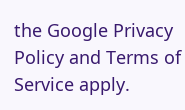the Google Privacy Policy and Terms of Service apply.